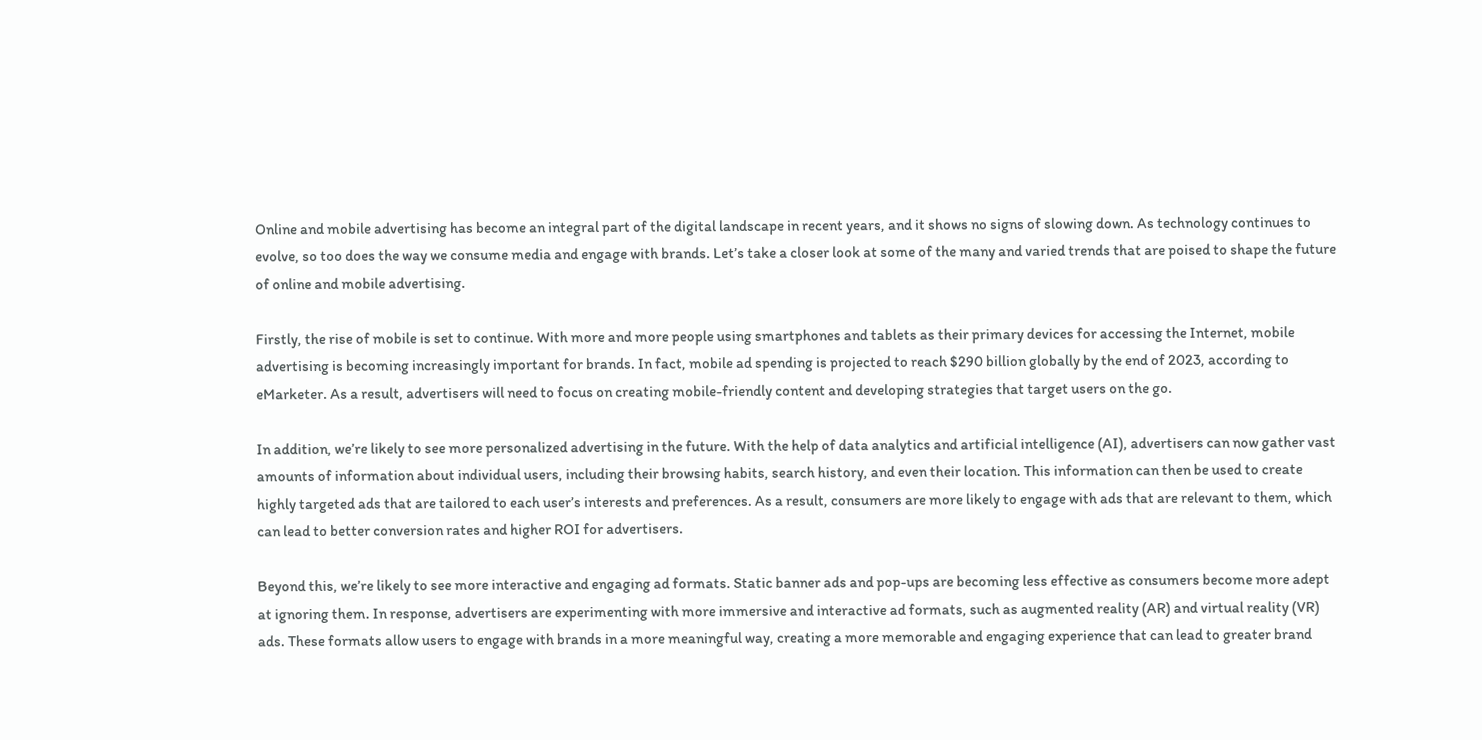Online and mobile advertising has become an integral part of the digital landscape in recent years, and it shows no signs of slowing down. As technology continues to evolve, so too does the way we consume media and engage with brands. Let’s take a closer look at some of the many and varied trends that are poised to shape the future of online and mobile advertising.

Firstly, the rise of mobile is set to continue. With more and more people using smartphones and tablets as their primary devices for accessing the Internet, mobile advertising is becoming increasingly important for brands. In fact, mobile ad spending is projected to reach $290 billion globally by the end of 2023, according to eMarketer. As a result, advertisers will need to focus on creating mobile-friendly content and developing strategies that target users on the go.

In addition, we’re likely to see more personalized advertising in the future. With the help of data analytics and artificial intelligence (AI), advertisers can now gather vast amounts of information about individual users, including their browsing habits, search history, and even their location. This information can then be used to create highly targeted ads that are tailored to each user’s interests and preferences. As a result, consumers are more likely to engage with ads that are relevant to them, which can lead to better conversion rates and higher ROI for advertisers.

Beyond this, we’re likely to see more interactive and engaging ad formats. Static banner ads and pop-ups are becoming less effective as consumers become more adept at ignoring them. In response, advertisers are experimenting with more immersive and interactive ad formats, such as augmented reality (AR) and virtual reality (VR) ads. These formats allow users to engage with brands in a more meaningful way, creating a more memorable and engaging experience that can lead to greater brand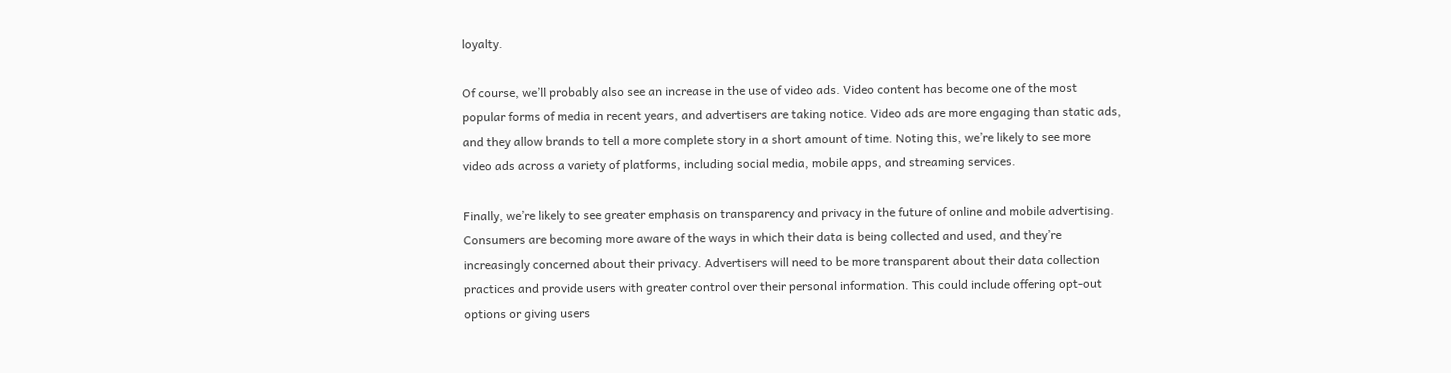loyalty.

Of course, we’ll probably also see an increase in the use of video ads. Video content has become one of the most popular forms of media in recent years, and advertisers are taking notice. Video ads are more engaging than static ads, and they allow brands to tell a more complete story in a short amount of time. Noting this, we’re likely to see more video ads across a variety of platforms, including social media, mobile apps, and streaming services.

Finally, we’re likely to see greater emphasis on transparency and privacy in the future of online and mobile advertising. Consumers are becoming more aware of the ways in which their data is being collected and used, and they’re increasingly concerned about their privacy. Advertisers will need to be more transparent about their data collection practices and provide users with greater control over their personal information. This could include offering opt-out options or giving users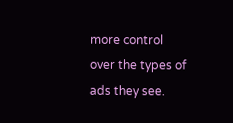more control over the types of ads they see.